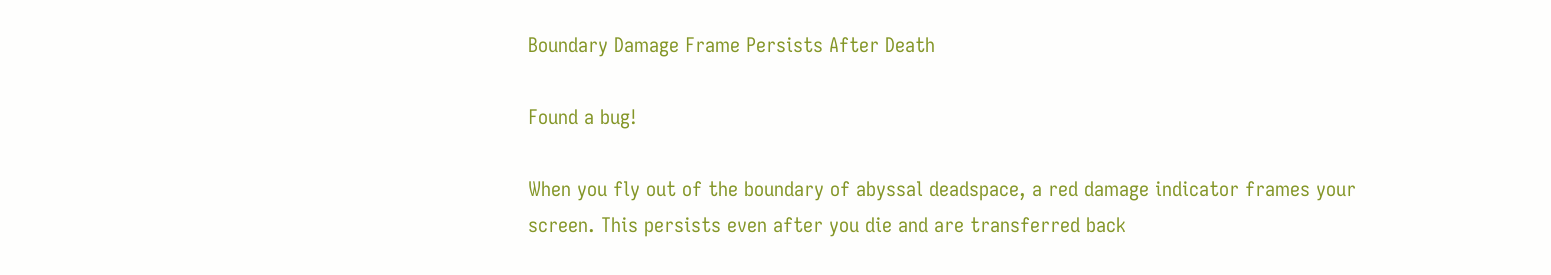Boundary Damage Frame Persists After Death

Found a bug!

When you fly out of the boundary of abyssal deadspace, a red damage indicator frames your screen. This persists even after you die and are transferred back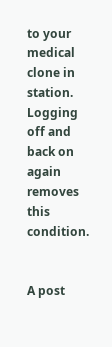to your medical clone in station. Logging off and back on again removes this condition.


A post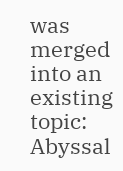was merged into an existing topic: Abyssal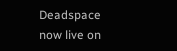Deadspace now live on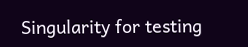Singularity for testing